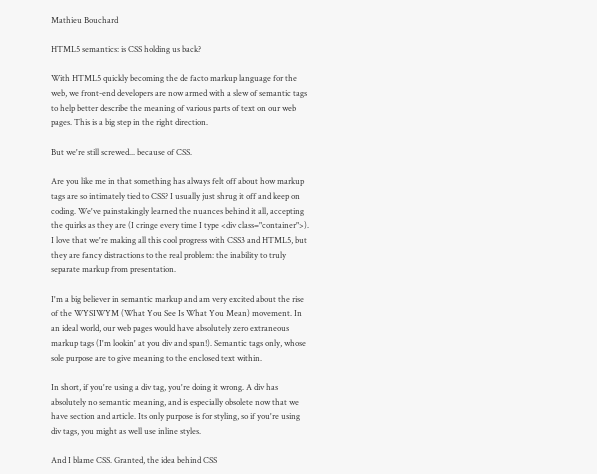Mathieu Bouchard

HTML5 semantics: is CSS holding us back?

With HTML5 quickly becoming the de facto markup language for the web, we front-end developers are now armed with a slew of semantic tags to help better describe the meaning of various parts of text on our web pages. This is a big step in the right direction.

But we're still screwed... because of CSS.

Are you like me in that something has always felt off about how markup tags are so intimately tied to CSS? I usually just shrug it off and keep on coding. We've painstakingly learned the nuances behind it all, accepting the quirks as they are (I cringe every time I type <div class="container">). I love that we're making all this cool progress with CSS3 and HTML5, but they are fancy distractions to the real problem: the inability to truly separate markup from presentation.

I'm a big believer in semantic markup and am very excited about the rise of the WYSIWYM (What You See Is What You Mean) movement. In an ideal world, our web pages would have absolutely zero extraneous markup tags (I'm lookin' at you div and span!). Semantic tags only, whose sole purpose are to give meaning to the enclosed text within.

In short, if you're using a div tag, you're doing it wrong. A div has absolutely no semantic meaning, and is especially obsolete now that we have section and article. Its only purpose is for styling, so if you're using div tags, you might as well use inline styles.

And I blame CSS. Granted, the idea behind CSS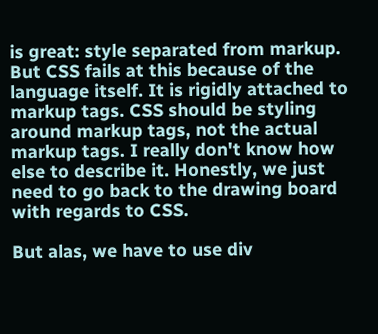is great: style separated from markup. But CSS fails at this because of the language itself. It is rigidly attached to markup tags. CSS should be styling around markup tags, not the actual markup tags. I really don't know how else to describe it. Honestly, we just need to go back to the drawing board with regards to CSS.

But alas, we have to use div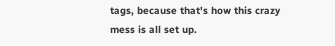tags, because that's how this crazy mess is all set up.